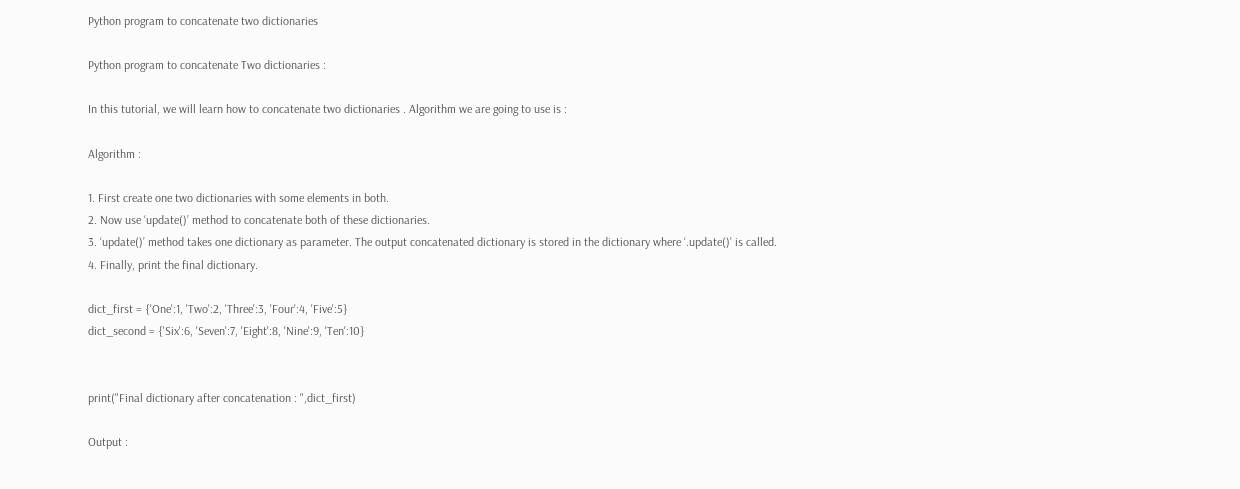Python program to concatenate two dictionaries

Python program to concatenate Two dictionaries :

In this tutorial, we will learn how to concatenate two dictionaries . Algorithm we are going to use is :

Algorithm :

1. First create one two dictionaries with some elements in both.
2. Now use ‘update()’ method to concatenate both of these dictionaries.
3. ‘update()’ method takes one dictionary as parameter. The output concatenated dictionary is stored in the dictionary where ‘.update()’ is called.
4. Finally, print the final dictionary.

dict_first = {'One':1, 'Two':2, 'Three':3, 'Four':4, 'Five':5}
dict_second = {'Six':6, 'Seven':7, 'Eight':8, 'Nine':9, 'Ten':10}


print("Final dictionary after concatenation : ",dict_first)

Output :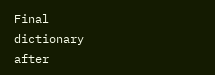Final dictionary after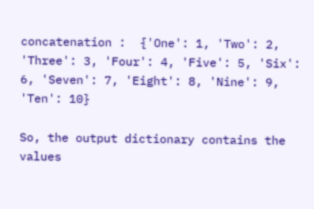concatenation :  {'One': 1, 'Two': 2, 'Three': 3, 'Four': 4, 'Five': 5, 'Six': 6, 'Seven': 7, 'Eight': 8, 'Nine': 9, 'Ten': 10}

So, the output dictionary contains the values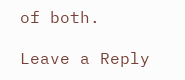of both.

Leave a Reply